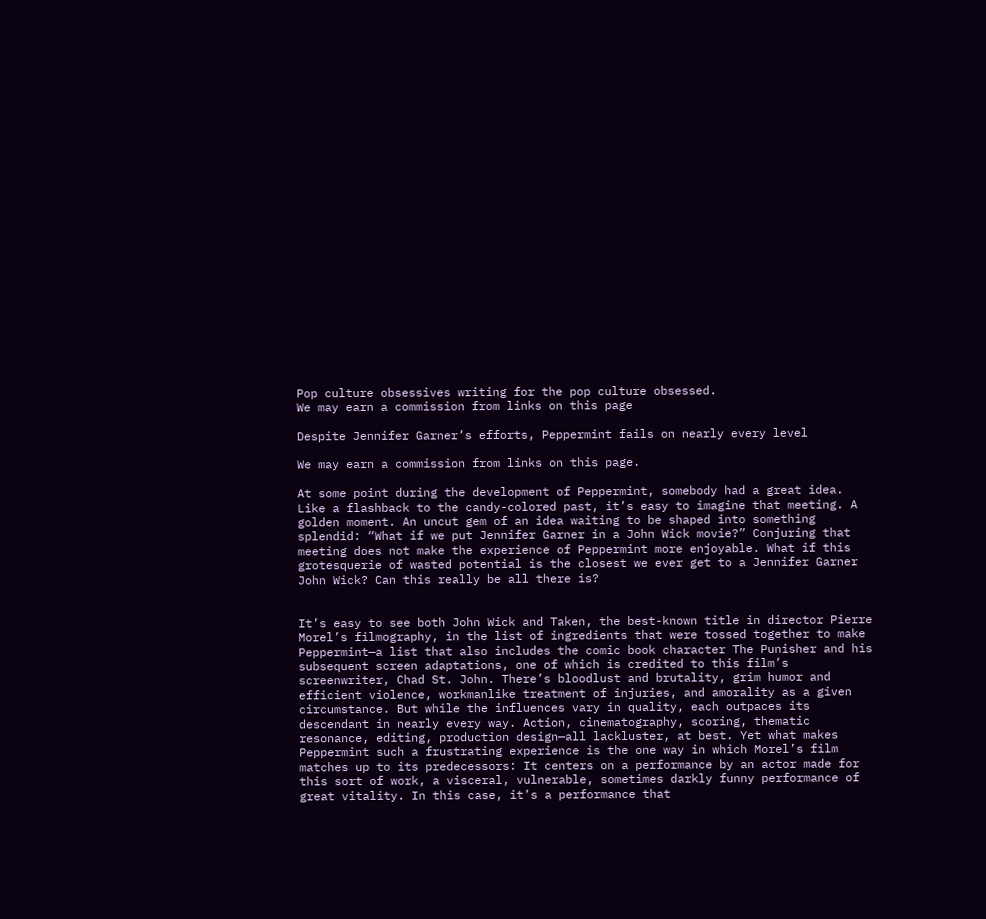Pop culture obsessives writing for the pop culture obsessed.
We may earn a commission from links on this page

Despite Jennifer Garner’s efforts, Peppermint fails on nearly every level

We may earn a commission from links on this page.

At some point during the development of Peppermint, somebody had a great idea. Like a flashback to the candy-colored past, it’s easy to imagine that meeting. A golden moment. An uncut gem of an idea waiting to be shaped into something splendid: “What if we put Jennifer Garner in a John Wick movie?” Conjuring that meeting does not make the experience of Peppermint more enjoyable. What if this grotesquerie of wasted potential is the closest we ever get to a Jennifer Garner John Wick? Can this really be all there is?


It’s easy to see both John Wick and Taken, the best-known title in director Pierre Morel’s filmography, in the list of ingredients that were tossed together to make Peppermint—a list that also includes the comic book character The Punisher and his subsequent screen adaptations, one of which is credited to this film’s screenwriter, Chad St. John. There’s bloodlust and brutality, grim humor and efficient violence, workmanlike treatment of injuries, and amorality as a given circumstance. But while the influences vary in quality, each outpaces its descendant in nearly every way. Action, cinematography, scoring, thematic resonance, editing, production design—all lackluster, at best. Yet what makes Peppermint such a frustrating experience is the one way in which Morel’s film matches up to its predecessors: It centers on a performance by an actor made for this sort of work, a visceral, vulnerable, sometimes darkly funny performance of great vitality. In this case, it’s a performance that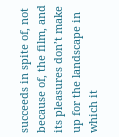succeeds in spite of, not because of, the film, and its pleasures don’t make up for the landscape in which it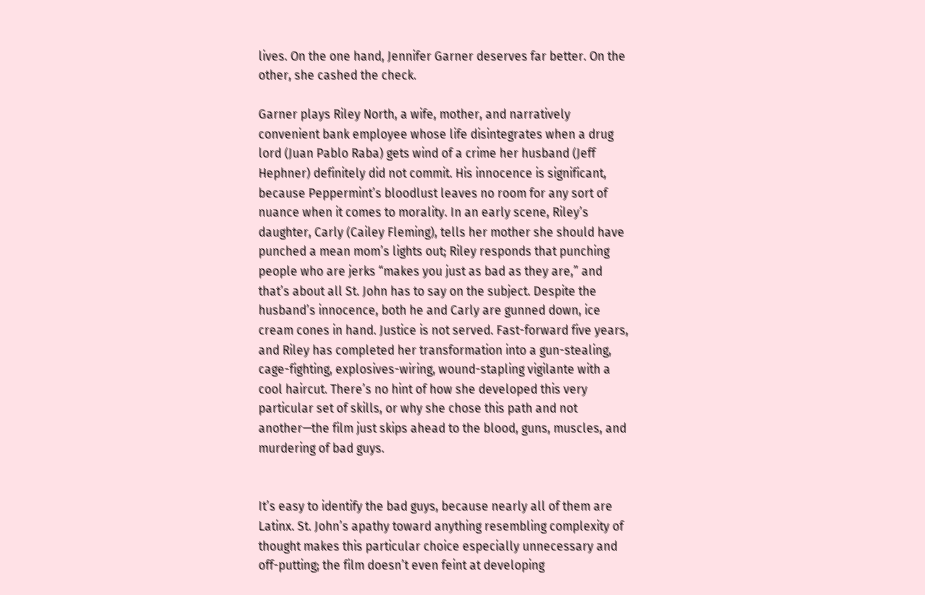lives. On the one hand, Jennifer Garner deserves far better. On the other, she cashed the check.

Garner plays Riley North, a wife, mother, and narratively convenient bank employee whose life disintegrates when a drug lord (Juan Pablo Raba) gets wind of a crime her husband (Jeff Hephner) definitely did not commit. His innocence is significant, because Peppermint’s bloodlust leaves no room for any sort of nuance when it comes to morality. In an early scene, Riley’s daughter, Carly (Cailey Fleming), tells her mother she should have punched a mean mom’s lights out; Riley responds that punching people who are jerks “makes you just as bad as they are,” and that’s about all St. John has to say on the subject. Despite the husband’s innocence, both he and Carly are gunned down, ice cream cones in hand. Justice is not served. Fast-forward five years, and Riley has completed her transformation into a gun-stealing, cage-fighting, explosives-wiring, wound-stapling vigilante with a cool haircut. There’s no hint of how she developed this very particular set of skills, or why she chose this path and not another—the film just skips ahead to the blood, guns, muscles, and murdering of bad guys.


It’s easy to identify the bad guys, because nearly all of them are Latinx. St. John’s apathy toward anything resembling complexity of thought makes this particular choice especially unnecessary and off-putting; the film doesn’t even feint at developing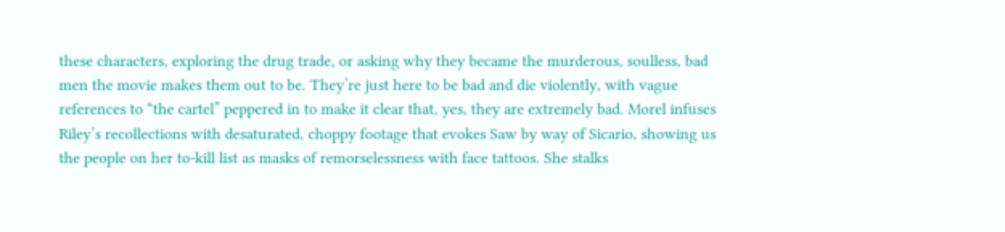these characters, exploring the drug trade, or asking why they became the murderous, soulless, bad men the movie makes them out to be. They’re just here to be bad and die violently, with vague references to “the cartel” peppered in to make it clear that, yes, they are extremely bad. Morel infuses Riley’s recollections with desaturated, choppy footage that evokes Saw by way of Sicario, showing us the people on her to-kill list as masks of remorselessness with face tattoos. She stalks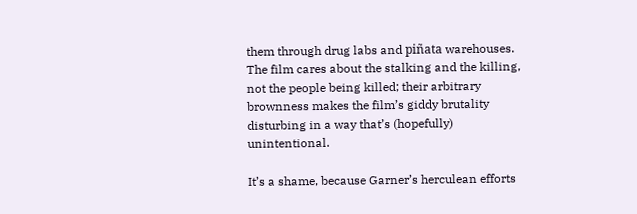them through drug labs and piñata warehouses. The film cares about the stalking and the killing, not the people being killed; their arbitrary brownness makes the film’s giddy brutality disturbing in a way that’s (hopefully) unintentional.

It’s a shame, because Garner’s herculean efforts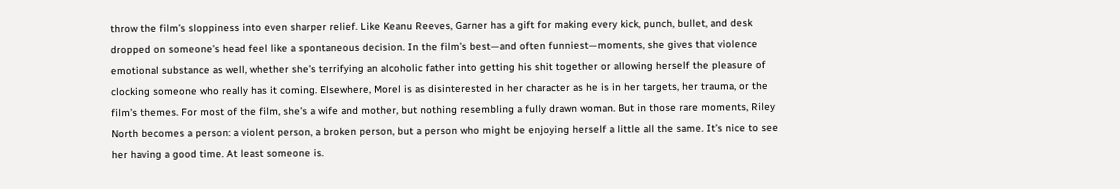throw the film’s sloppiness into even sharper relief. Like Keanu Reeves, Garner has a gift for making every kick, punch, bullet, and desk dropped on someone’s head feel like a spontaneous decision. In the film’s best—and often funniest—moments, she gives that violence emotional substance as well, whether she’s terrifying an alcoholic father into getting his shit together or allowing herself the pleasure of clocking someone who really has it coming. Elsewhere, Morel is as disinterested in her character as he is in her targets, her trauma, or the film’s themes. For most of the film, she’s a wife and mother, but nothing resembling a fully drawn woman. But in those rare moments, Riley North becomes a person: a violent person, a broken person, but a person who might be enjoying herself a little all the same. It’s nice to see her having a good time. At least someone is.